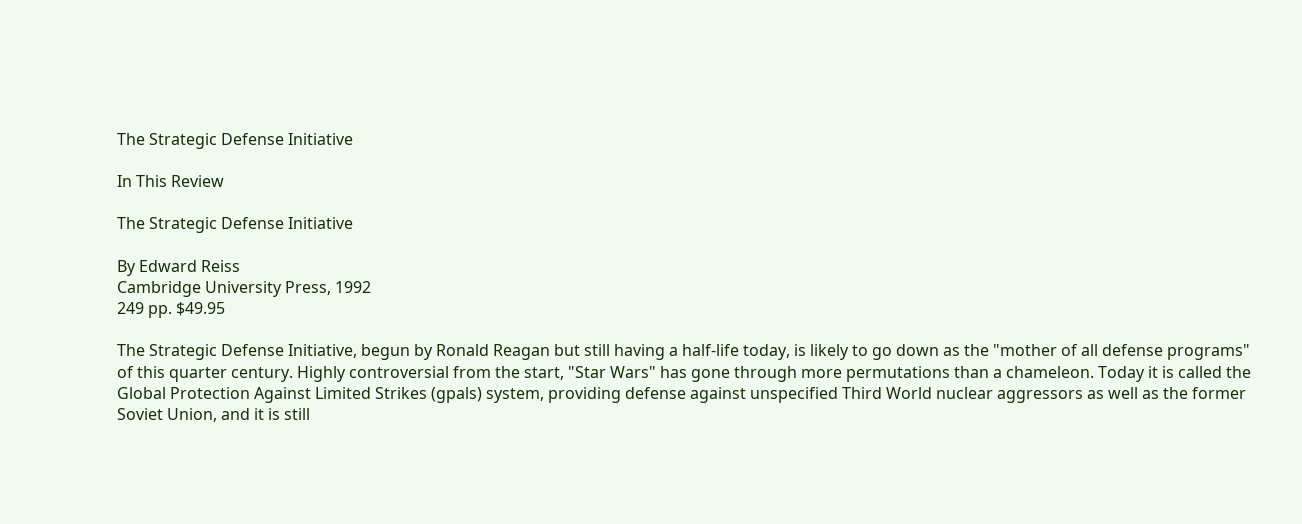The Strategic Defense Initiative

In This Review

The Strategic Defense Initiative

By Edward Reiss
Cambridge University Press, 1992
249 pp. $49.95

The Strategic Defense Initiative, begun by Ronald Reagan but still having a half-life today, is likely to go down as the "mother of all defense programs" of this quarter century. Highly controversial from the start, "Star Wars" has gone through more permutations than a chameleon. Today it is called the Global Protection Against Limited Strikes (gpals) system, providing defense against unspecified Third World nuclear aggressors as well as the former Soviet Union, and it is still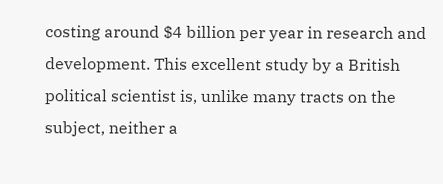costing around $4 billion per year in research and development. This excellent study by a British political scientist is, unlike many tracts on the subject, neither a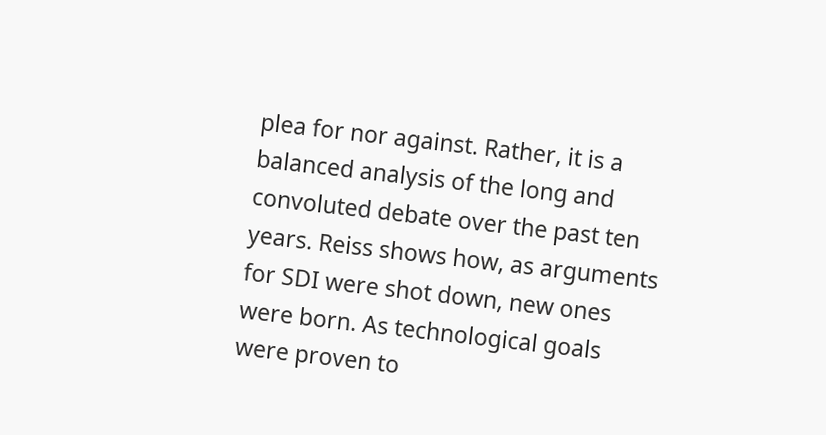plea for nor against. Rather, it is a balanced analysis of the long and convoluted debate over the past ten years. Reiss shows how, as arguments for SDI were shot down, new ones were born. As technological goals were proven to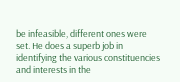be infeasible, different ones were set. He does a superb job in identifying the various constituencies and interests in the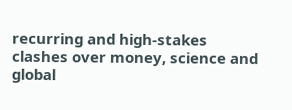recurring and high-stakes clashes over money, science and global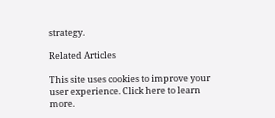strategy.

Related Articles

This site uses cookies to improve your user experience. Click here to learn more.